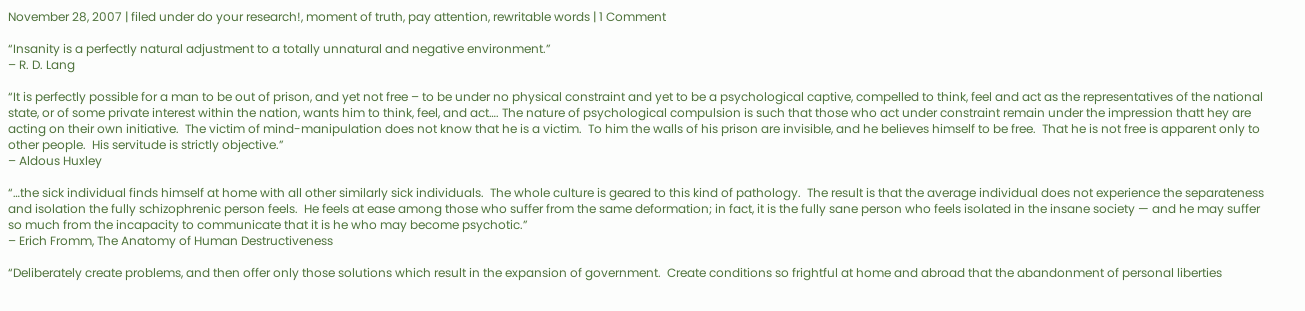November 28, 2007 | filed under do your research!, moment of truth, pay attention, rewritable words | 1 Comment

“Insanity is a perfectly natural adjustment to a totally unnatural and negative environment.”
– R. D. Lang

“It is perfectly possible for a man to be out of prison, and yet not free – to be under no physical constraint and yet to be a psychological captive, compelled to think, feel and act as the representatives of the national state, or of some private interest within the nation, wants him to think, feel, and act…. The nature of psychological compulsion is such that those who act under constraint remain under the impression thatt hey are acting on their own initiative.  The victim of mind-manipulation does not know that he is a victim.  To him the walls of his prison are invisible, and he believes himself to be free.  That he is not free is apparent only to other people.  His servitude is strictly objective.”
– Aldous Huxley

“…the sick individual finds himself at home with all other similarly sick individuals.  The whole culture is geared to this kind of pathology.  The result is that the average individual does not experience the separateness and isolation the fully schizophrenic person feels.  He feels at ease among those who suffer from the same deformation; in fact, it is the fully sane person who feels isolated in the insane society — and he may suffer so much from the incapacity to communicate that it is he who may become psychotic.”
– Erich Fromm, The Anatomy of Human Destructiveness

“Deliberately create problems, and then offer only those solutions which result in the expansion of government.  Create conditions so frightful at home and abroad that the abandonment of personal liberties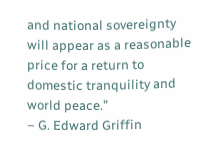and national sovereignty will appear as a reasonable price for a return to domestic tranquility and world peace.”
– G. Edward Griffin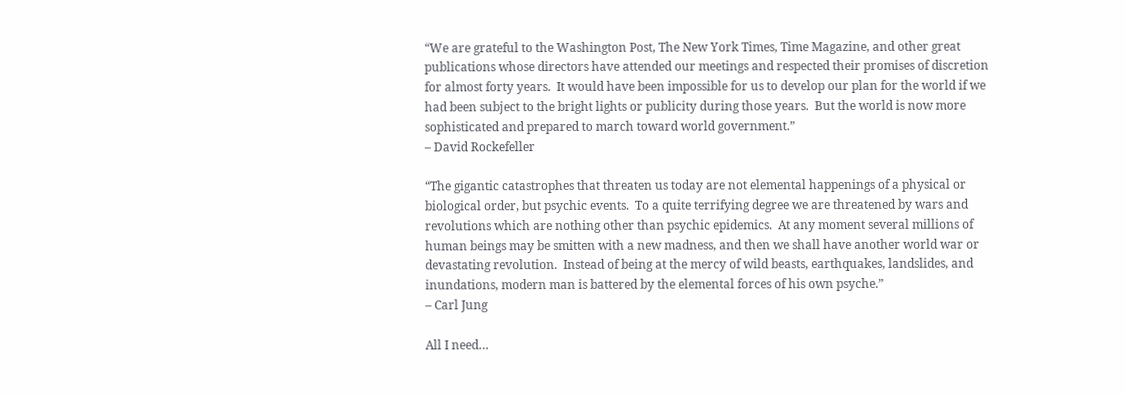“We are grateful to the Washington Post, The New York Times, Time Magazine, and other great publications whose directors have attended our meetings and respected their promises of discretion for almost forty years.  It would have been impossible for us to develop our plan for the world if we had been subject to the bright lights or publicity during those years.  But the world is now more sophisticated and prepared to march toward world government.”
– David Rockefeller

“The gigantic catastrophes that threaten us today are not elemental happenings of a physical or biological order, but psychic events.  To a quite terrifying degree we are threatened by wars and revolutions which are nothing other than psychic epidemics.  At any moment several millions of human beings may be smitten with a new madness, and then we shall have another world war or devastating revolution.  Instead of being at the mercy of wild beasts, earthquakes, landslides, and inundations, modern man is battered by the elemental forces of his own psyche.”
– Carl Jung

All I need…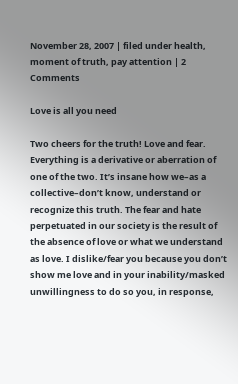November 28, 2007 | filed under health, moment of truth, pay attention | 2 Comments

Love is all you need

Two cheers for the truth! Love and fear. Everything is a derivative or aberration of one of the two. It’s insane how we–as a collective–don’t know, understand or recognize this truth. The fear and hate perpetuated in our society is the result of the absence of love or what we understand as love. I dislike/fear you because you don’t show me love and in your inability/masked unwillingness to do so you, in response,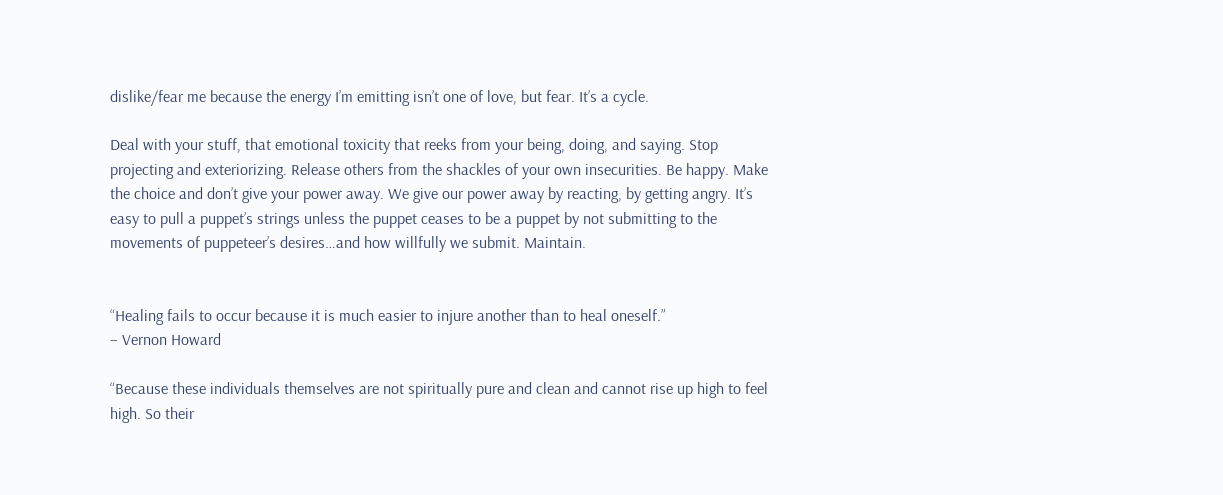dislike/fear me because the energy I’m emitting isn’t one of love, but fear. It’s a cycle.

Deal with your stuff, that emotional toxicity that reeks from your being, doing, and saying. Stop projecting and exteriorizing. Release others from the shackles of your own insecurities. Be happy. Make the choice and don’t give your power away. We give our power away by reacting, by getting angry. It’s easy to pull a puppet’s strings unless the puppet ceases to be a puppet by not submitting to the movements of puppeteer’s desires…and how willfully we submit. Maintain.


“Healing fails to occur because it is much easier to injure another than to heal oneself.”
– Vernon Howard

“Because these individuals themselves are not spiritually pure and clean and cannot rise up high to feel high. So their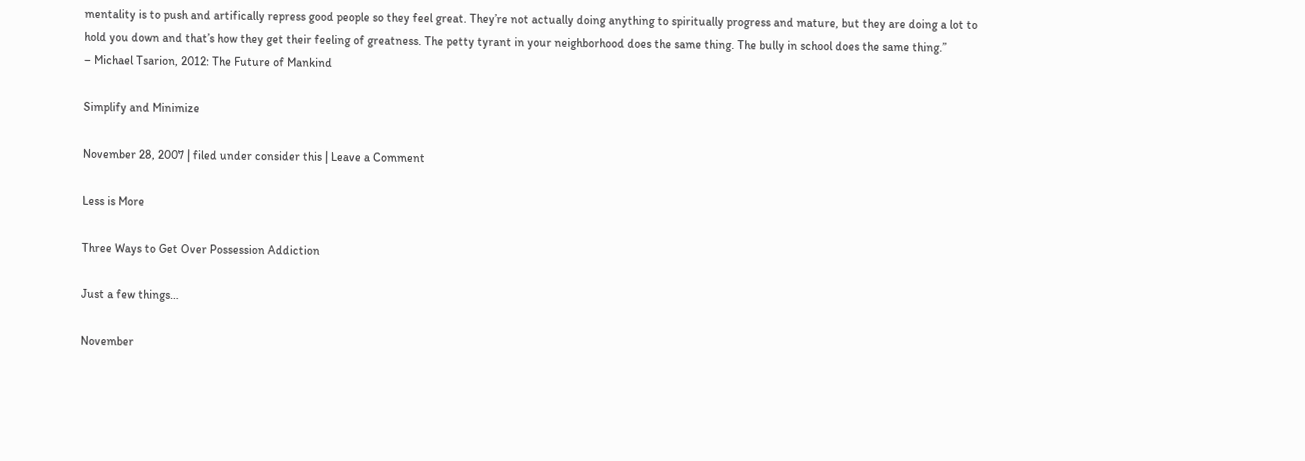mentality is to push and artifically repress good people so they feel great. They’re not actually doing anything to spiritually progress and mature, but they are doing a lot to hold you down and that’s how they get their feeling of greatness. The petty tyrant in your neighborhood does the same thing. The bully in school does the same thing.”
– Michael Tsarion, 2012: The Future of Mankind

Simplify and Minimize

November 28, 2007 | filed under consider this | Leave a Comment

Less is More

Three Ways to Get Over Possession Addiction

Just a few things…

November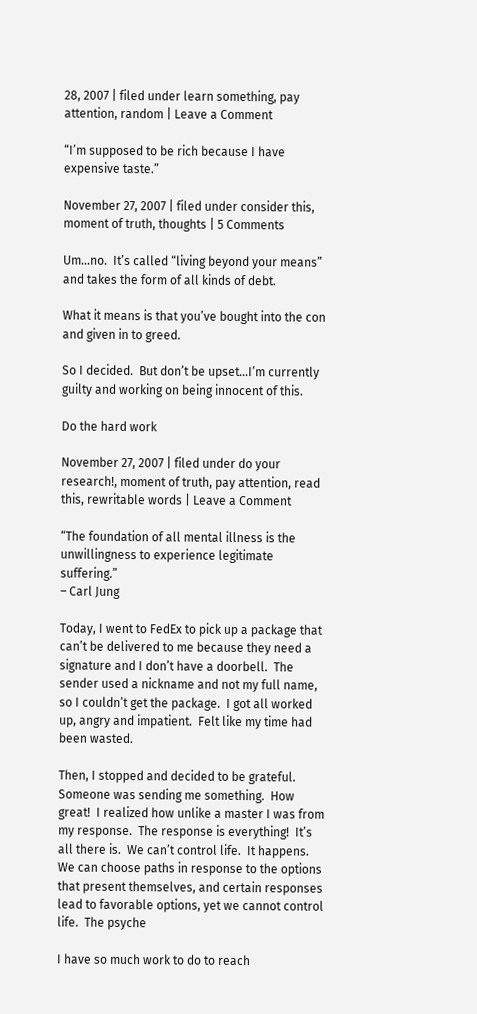28, 2007 | filed under learn something, pay attention, random | Leave a Comment

“I’m supposed to be rich because I have expensive taste.”

November 27, 2007 | filed under consider this, moment of truth, thoughts | 5 Comments

Um…no.  It’s called “living beyond your means” and takes the form of all kinds of debt.

What it means is that you’ve bought into the con and given in to greed.

So I decided.  But don’t be upset…I’m currently guilty and working on being innocent of this.

Do the hard work

November 27, 2007 | filed under do your research!, moment of truth, pay attention, read this, rewritable words | Leave a Comment

“The foundation of all mental illness is the unwillingness to experience legitimate suffering.”
– Carl Jung

Today, I went to FedEx to pick up a package that can’t be delivered to me because they need a signature and I don’t have a doorbell.  The sender used a nickname and not my full name, so I couldn’t get the package.  I got all worked up, angry and impatient.  Felt like my time had been wasted.

Then, I stopped and decided to be grateful.  Someone was sending me something.  How great!  I realized how unlike a master I was from my response.  The response is everything!  It’s all there is.  We can’t control life.  It happens.  We can choose paths in response to the options that present themselves, and certain responses lead to favorable options, yet we cannot control life.  The psyche

I have so much work to do to reach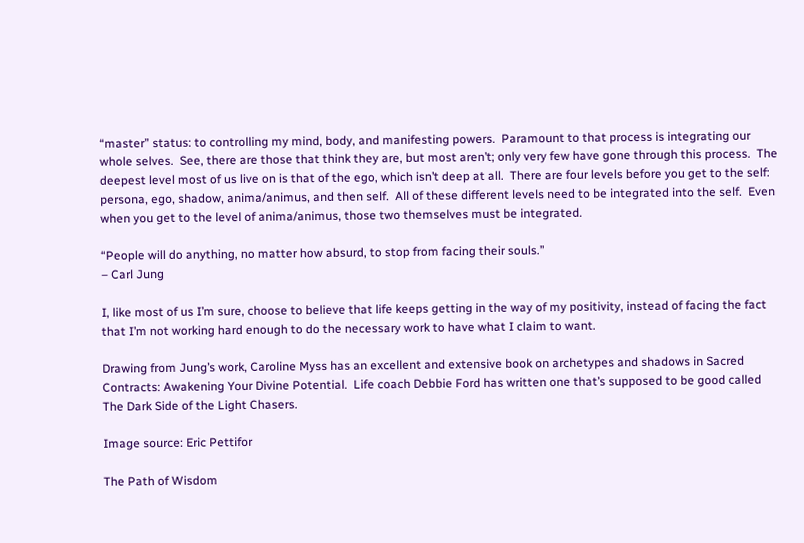“master” status: to controlling my mind, body, and manifesting powers.  Paramount to that process is integrating our whole selves.  See, there are those that think they are, but most aren’t; only very few have gone through this process.  The deepest level most of us live on is that of the ego, which isn’t deep at all.  There are four levels before you get to the self: persona, ego, shadow, anima/animus, and then self.  All of these different levels need to be integrated into the self.  Even when you get to the level of anima/animus, those two themselves must be integrated.

“People will do anything, no matter how absurd, to stop from facing their souls.”
– Carl Jung

I, like most of us I’m sure, choose to believe that life keeps getting in the way of my positivity, instead of facing the fact that I’m not working hard enough to do the necessary work to have what I claim to want.

Drawing from Jung’s work, Caroline Myss has an excellent and extensive book on archetypes and shadows in Sacred Contracts: Awakening Your Divine Potential.  Life coach Debbie Ford has written one that’s supposed to be good called The Dark Side of the Light Chasers.

Image source: Eric Pettifor

The Path of Wisdom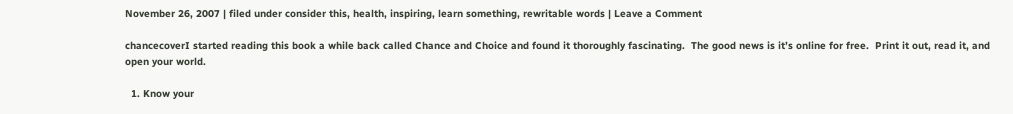November 26, 2007 | filed under consider this, health, inspiring, learn something, rewritable words | Leave a Comment

chancecoverI started reading this book a while back called Chance and Choice and found it thoroughly fascinating.  The good news is it’s online for free.  Print it out, read it, and open your world.

  1. Know your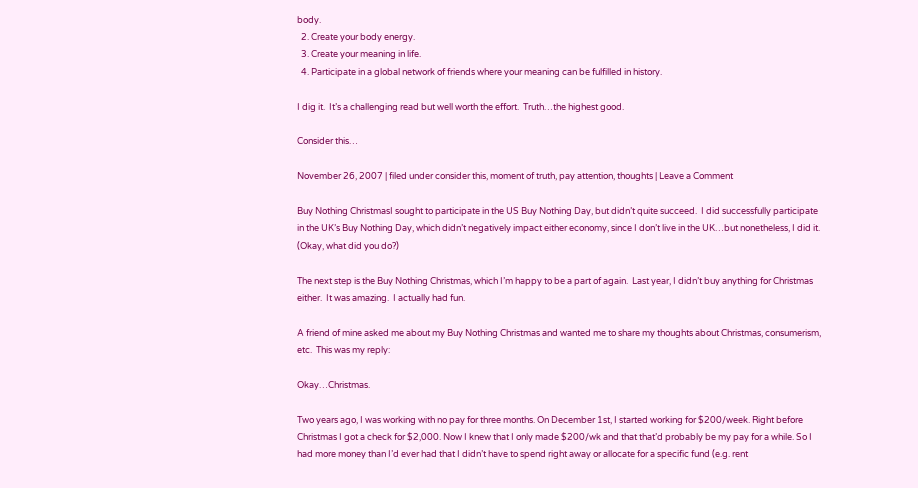body.
  2. Create your body energy.
  3. Create your meaning in life.
  4. Participate in a global network of friends where your meaning can be fulfilled in history.

I dig it.  It’s a challenging read but well worth the effort.  Truth…the highest good.

Consider this…

November 26, 2007 | filed under consider this, moment of truth, pay attention, thoughts | Leave a Comment

Buy Nothing ChristmasI sought to participate in the US Buy Nothing Day, but didn’t quite succeed.  I did successfully participate in the UK’s Buy Nothing Day, which didn’t negatively impact either economy, since I don’t live in the UK…but nonetheless, I did it.  (Okay, what did you do?)

The next step is the Buy Nothing Christmas, which I’m happy to be a part of again.  Last year, I didn’t buy anything for Christmas either.  It was amazing.  I actually had fun.

A friend of mine asked me about my Buy Nothing Christmas and wanted me to share my thoughts about Christmas, consumerism, etc.  This was my reply:

Okay…Christmas.

Two years ago, I was working with no pay for three months. On December 1st, I started working for $200/week. Right before Christmas I got a check for $2,000. Now I knew that I only made $200/wk and that that’d probably be my pay for a while. So I had more money than I’d ever had that I didn’t have to spend right away or allocate for a specific fund (e.g. rent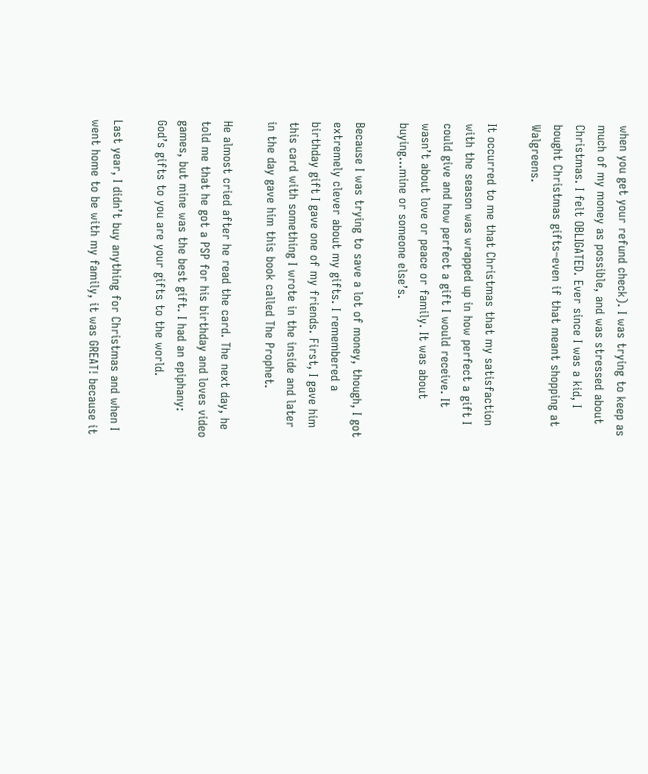when you get your refund check). I was trying to keep as much of my money as possible, and was stressed about Christmas. I felt OBLIGATED. Ever since I was a kid, I bought Christmas gifts–even if that meant shopping at Walgreens.

It occurred to me that Christmas that my satisfaction with the season was wrapped up in how perfect a gift I could give and how perfect a gift I would receive. It wasn’t about love or peace or family. It was about buying…mine or someone else’s.

Because I was trying to save a lot of money, though, I got extremely clever about my gifts. I remembered a birthday gift I gave one of my friends. First, I gave him this card with something I wrote in the inside and later in the day gave him this book called The Prophet.

He almost cried after he read the card. The next day, he told me that he got a PSP for his birthday and loves video games, but mine was the best gift. I had an epiphany: God’s gifts to you are your gifts to the world.

Last year, I didn’t buy anything for Christmas and when I went home to be with my family, it was GREAT! because it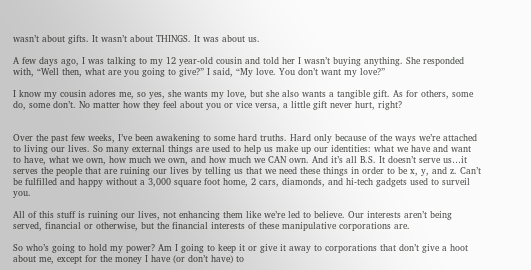wasn’t about gifts. It wasn’t about THINGS. It was about us.

A few days ago, I was talking to my 12 year-old cousin and told her I wasn’t buying anything. She responded with, “Well then, what are you going to give?” I said, “My love. You don’t want my love?”

I know my cousin adores me, so yes, she wants my love, but she also wants a tangible gift. As for others, some do, some don’t. No matter how they feel about you or vice versa, a little gift never hurt, right?


Over the past few weeks, I’ve been awakening to some hard truths. Hard only because of the ways we’re attached to living our lives. So many external things are used to help us make up our identities: what we have and want to have, what we own, how much we own, and how much we CAN own. And it’s all B.S. It doesn’t serve us…it serves the people that are ruining our lives by telling us that we need these things in order to be x, y, and z. Can’t be fulfilled and happy without a 3,000 square foot home, 2 cars, diamonds, and hi-tech gadgets used to surveil you.

All of this stuff is ruining our lives, not enhancing them like we’re led to believe. Our interests aren’t being served, financial or otherwise, but the financial interests of these manipulative corporations are.

So who’s going to hold my power? Am I going to keep it or give it away to corporations that don’t give a hoot about me, except for the money I have (or don’t have) to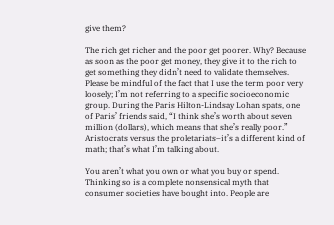give them?

The rich get richer and the poor get poorer. Why? Because as soon as the poor get money, they give it to the rich to get something they didn’t need to validate themselves. Please be mindful of the fact that I use the term poor very loosely; I’m not referring to a specific socioeconomic group. During the Paris Hilton-Lindsay Lohan spats, one of Paris’ friends said, “I think she’s worth about seven million (dollars), which means that she’s really poor.” Aristocrats versus the proletariats–it’s a different kind of math; that’s what I’m talking about.

You aren’t what you own or what you buy or spend. Thinking so is a complete nonsensical myth that consumer societies have bought into. People are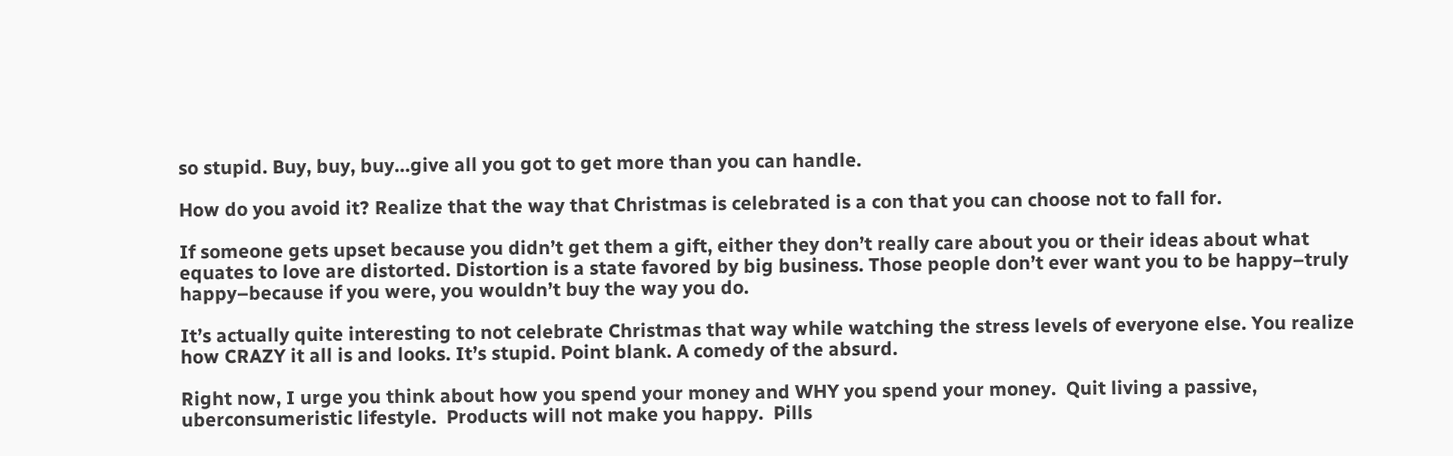so stupid. Buy, buy, buy…give all you got to get more than you can handle.

How do you avoid it? Realize that the way that Christmas is celebrated is a con that you can choose not to fall for.

If someone gets upset because you didn’t get them a gift, either they don’t really care about you or their ideas about what equates to love are distorted. Distortion is a state favored by big business. Those people don’t ever want you to be happy–truly happy–because if you were, you wouldn’t buy the way you do.

It’s actually quite interesting to not celebrate Christmas that way while watching the stress levels of everyone else. You realize how CRAZY it all is and looks. It’s stupid. Point blank. A comedy of the absurd.

Right now, I urge you think about how you spend your money and WHY you spend your money.  Quit living a passive, uberconsumeristic lifestyle.  Products will not make you happy.  Pills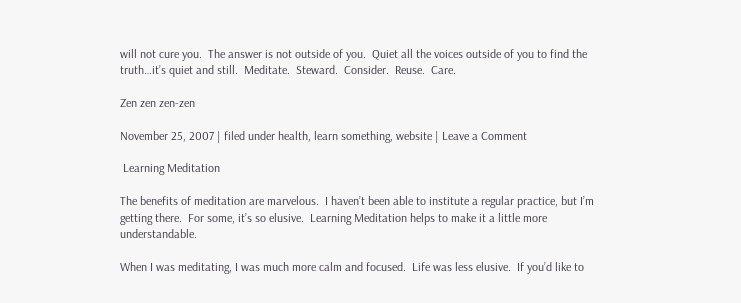will not cure you.  The answer is not outside of you.  Quiet all the voices outside of you to find the truth…it’s quiet and still.  Meditate.  Steward.  Consider.  Reuse.  Care.

Zen zen zen-zen

November 25, 2007 | filed under health, learn something, website | Leave a Comment

 Learning Meditation

The benefits of meditation are marvelous.  I haven’t been able to institute a regular practice, but I’m getting there.  For some, it’s so elusive.  Learning Meditation helps to make it a little more understandable.

When I was meditating, I was much more calm and focused.  Life was less elusive.  If you’d like to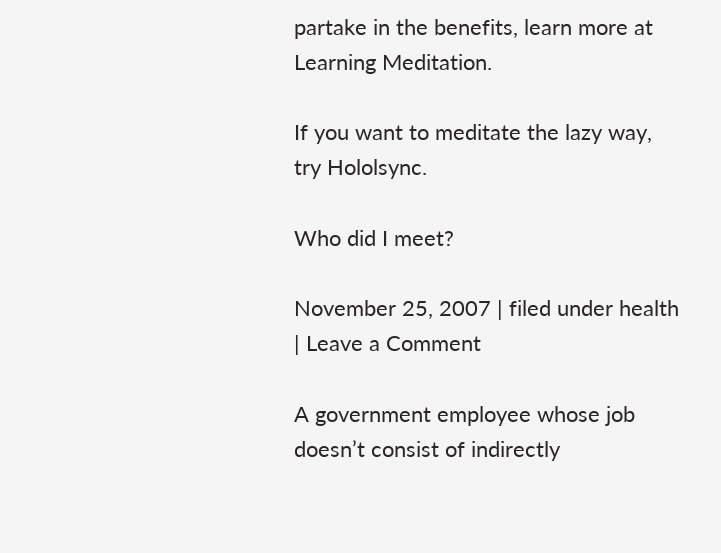partake in the benefits, learn more at Learning Meditation.

If you want to meditate the lazy way, try Hololsync.

Who did I meet?

November 25, 2007 | filed under health | Leave a Comment

A government employee whose job doesn’t consist of indirectly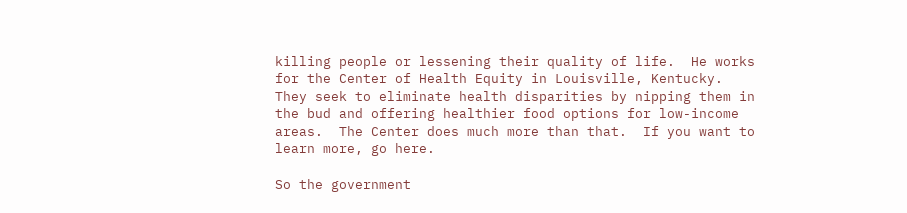killing people or lessening their quality of life.  He works for the Center of Health Equity in Louisville, Kentucky.  They seek to eliminate health disparities by nipping them in the bud and offering healthier food options for low-income areas.  The Center does much more than that.  If you want to learn more, go here.

So the government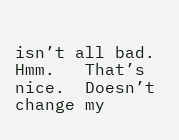isn’t all bad.  Hmm.   That’s nice.  Doesn’t change my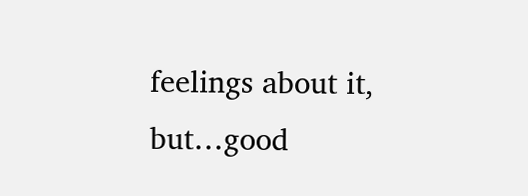feelings about it, but…good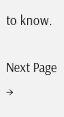to know.

Next Page →